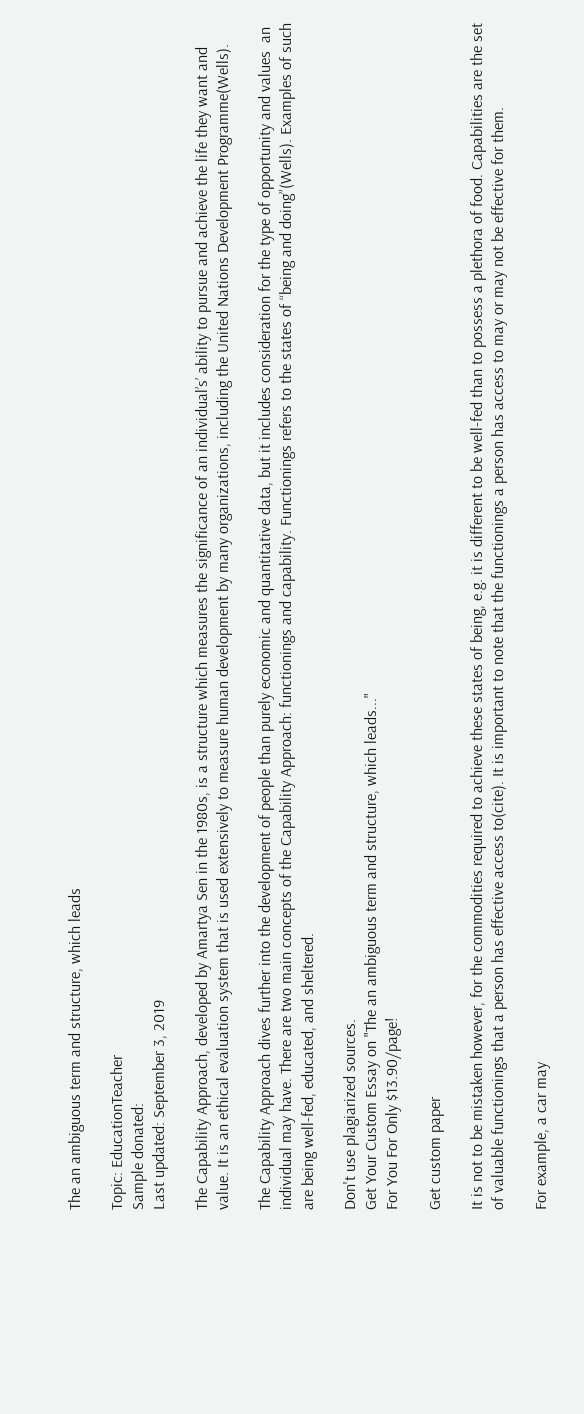The an ambiguous term and structure, which leads

Topic: EducationTeacher
Sample donated:
Last updated: September 3, 2019

The Capability Approach, developed by Amartya Sen in the 1980s, is a structure which measures the significance of an individual’s’ ability to pursue and achieve the life they want and value. It is an ethical evaluation system that is used extensively to measure human development by many organizations, including the United Nations Development Programme(Wells).

The Capability Approach dives further into the development of people than purely economic and quantitative data, but it includes consideration for the type of opportunity and values  an individual may have. There are two main concepts of the Capability Approach: functionings and capability. Functionings refers to the states of “being and doing”(Wells). Examples of such are being well-fed, educated, and sheltered.

Don't use plagiarized sources.
Get Your Custom Essay on "The an ambiguous term and structure, which leads..."
For You For Only $13.90/page!

Get custom paper

It is not to be mistaken however, for the commodities required to achieve these states of being, e.g. it is different to be well-fed than to possess a plethora of food. Capabilities are the set of valuable functionings that a person has effective access to(cite). It is important to note that the functionings a person has access to may or may not be effective for them.

For example, a car may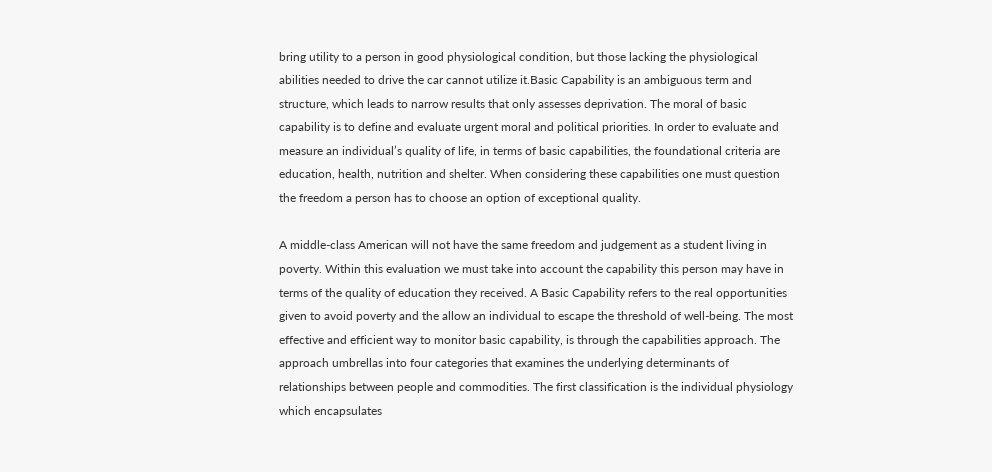bring utility to a person in good physiological condition, but those lacking the physiological abilities needed to drive the car cannot utilize it.Basic Capability is an ambiguous term and structure, which leads to narrow results that only assesses deprivation. The moral of basic capability is to define and evaluate urgent moral and political priorities. In order to evaluate and measure an individual’s quality of life, in terms of basic capabilities, the foundational criteria are education, health, nutrition and shelter. When considering these capabilities one must question the freedom a person has to choose an option of exceptional quality.

A middle-class American will not have the same freedom and judgement as a student living in poverty. Within this evaluation we must take into account the capability this person may have in terms of the quality of education they received. A Basic Capability refers to the real opportunities given to avoid poverty and the allow an individual to escape the threshold of well-being. The most effective and efficient way to monitor basic capability, is through the capabilities approach. The approach umbrellas into four categories that examines the underlying determinants of relationships between people and commodities. The first classification is the individual physiology which encapsulates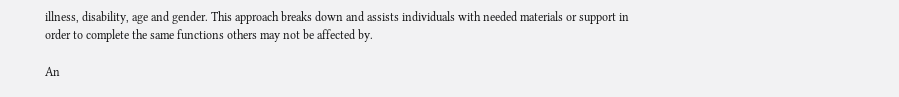illness, disability, age and gender. This approach breaks down and assists individuals with needed materials or support in order to complete the same functions others may not be affected by.

An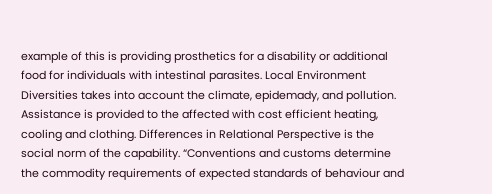example of this is providing prosthetics for a disability or additional food for individuals with intestinal parasites. Local Environment Diversities takes into account the climate, epidemady, and pollution. Assistance is provided to the affected with cost efficient heating, cooling and clothing. Differences in Relational Perspective is the social norm of the capability. “Conventions and customs determine the commodity requirements of expected standards of behaviour and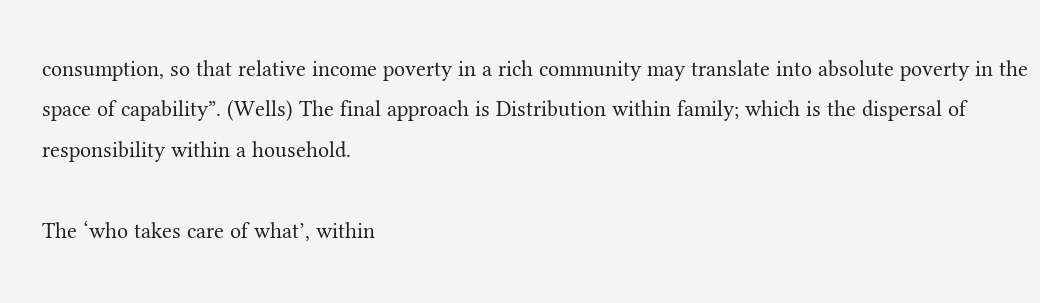consumption, so that relative income poverty in a rich community may translate into absolute poverty in the space of capability”. (Wells) The final approach is Distribution within family; which is the dispersal of responsibility within a household.

The ‘who takes care of what’, within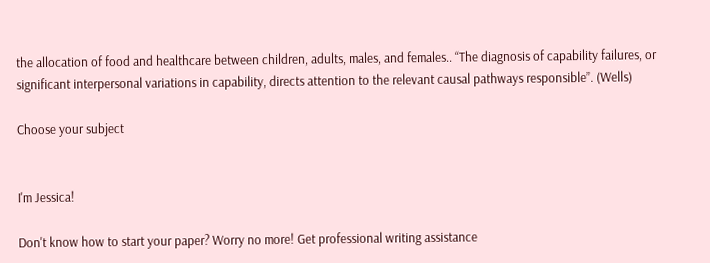the allocation of food and healthcare between children, adults, males, and females.. “The diagnosis of capability failures, or significant interpersonal variations in capability, directs attention to the relevant causal pathways responsible”. (Wells)

Choose your subject


I'm Jessica!

Don't know how to start your paper? Worry no more! Get professional writing assistance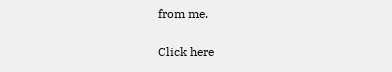from me.

Click here